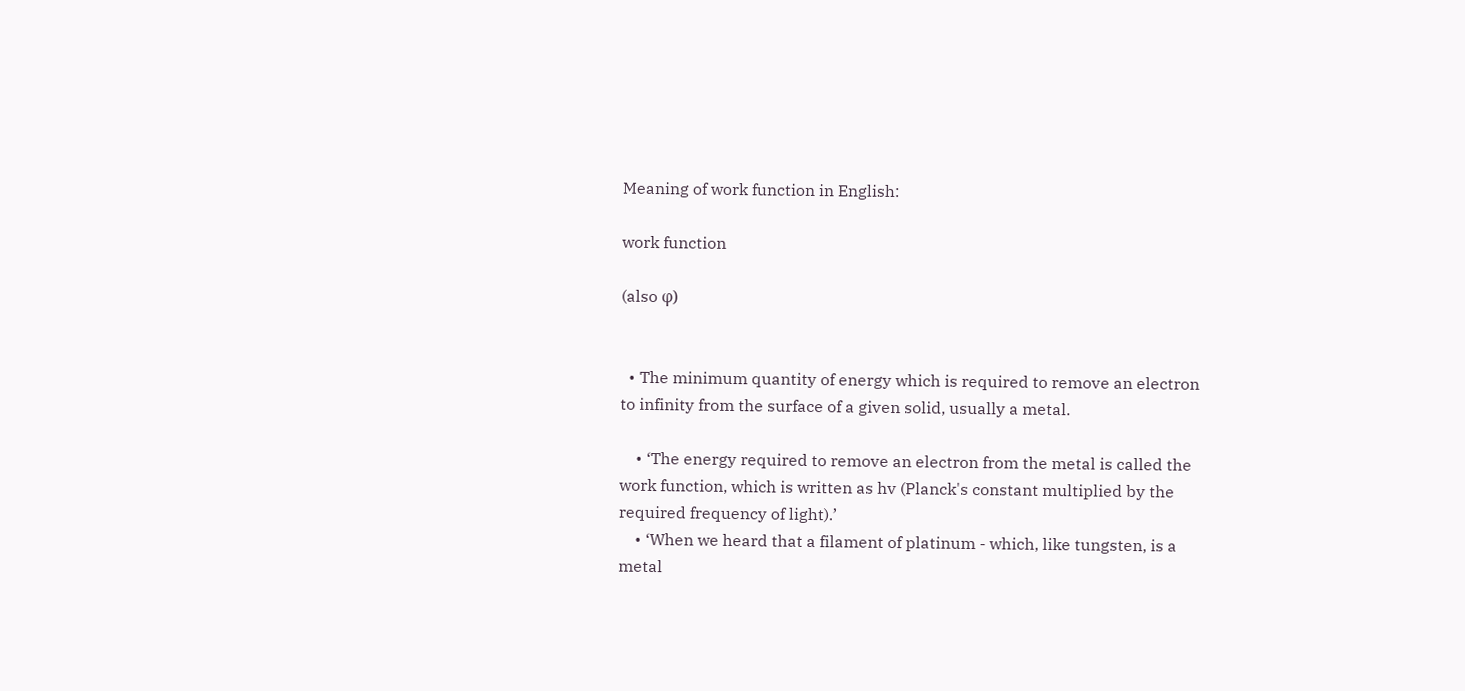Meaning of work function in English:

work function

(also φ)


  • The minimum quantity of energy which is required to remove an electron to infinity from the surface of a given solid, usually a metal.

    • ‘The energy required to remove an electron from the metal is called the work function, which is written as hv (Planck's constant multiplied by the required frequency of light).’
    • ‘When we heard that a filament of platinum - which, like tungsten, is a metal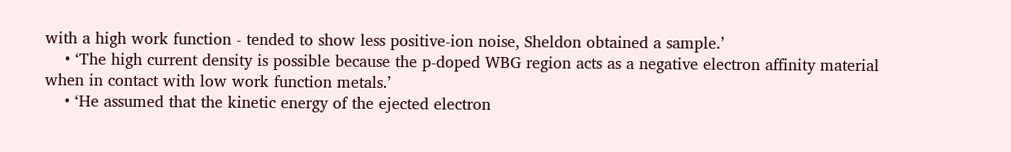with a high work function - tended to show less positive-ion noise, Sheldon obtained a sample.’
    • ‘The high current density is possible because the p-doped WBG region acts as a negative electron affinity material when in contact with low work function metals.’
    • ‘He assumed that the kinetic energy of the ejected electron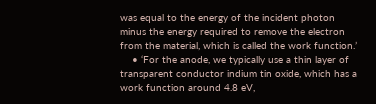was equal to the energy of the incident photon minus the energy required to remove the electron from the material, which is called the work function.’
    • ‘For the anode, we typically use a thin layer of transparent conductor indium tin oxide, which has a work function around 4.8 eV,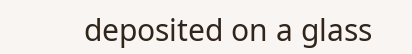deposited on a glass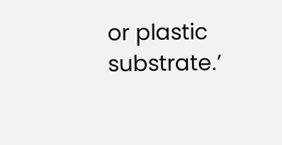or plastic substrate.’